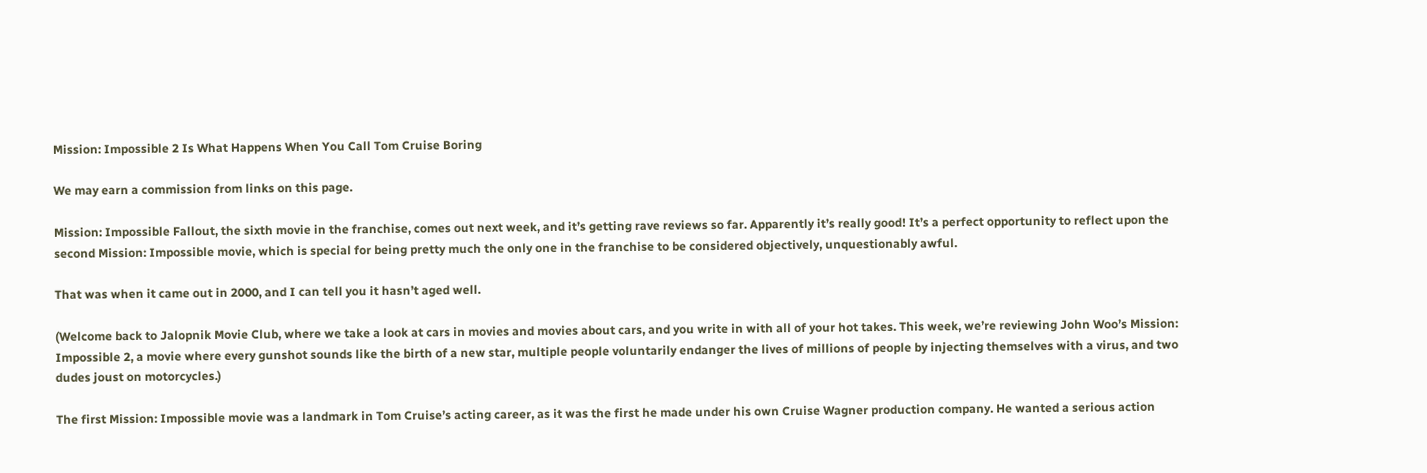Mission: Impossible 2 Is What Happens When You Call Tom Cruise Boring

We may earn a commission from links on this page.

Mission: Impossible Fallout, the sixth movie in the franchise, comes out next week, and it’s getting rave reviews so far. Apparently it’s really good! It’s a perfect opportunity to reflect upon the second Mission: Impossible movie, which is special for being pretty much the only one in the franchise to be considered objectively, unquestionably awful.

That was when it came out in 2000, and I can tell you it hasn’t aged well.

(Welcome back to Jalopnik Movie Club, where we take a look at cars in movies and movies about cars, and you write in with all of your hot takes. This week, we’re reviewing John Woo’s Mission: Impossible 2, a movie where every gunshot sounds like the birth of a new star, multiple people voluntarily endanger the lives of millions of people by injecting themselves with a virus, and two dudes joust on motorcycles.)

The first Mission: Impossible movie was a landmark in Tom Cruise’s acting career, as it was the first he made under his own Cruise Wagner production company. He wanted a serious action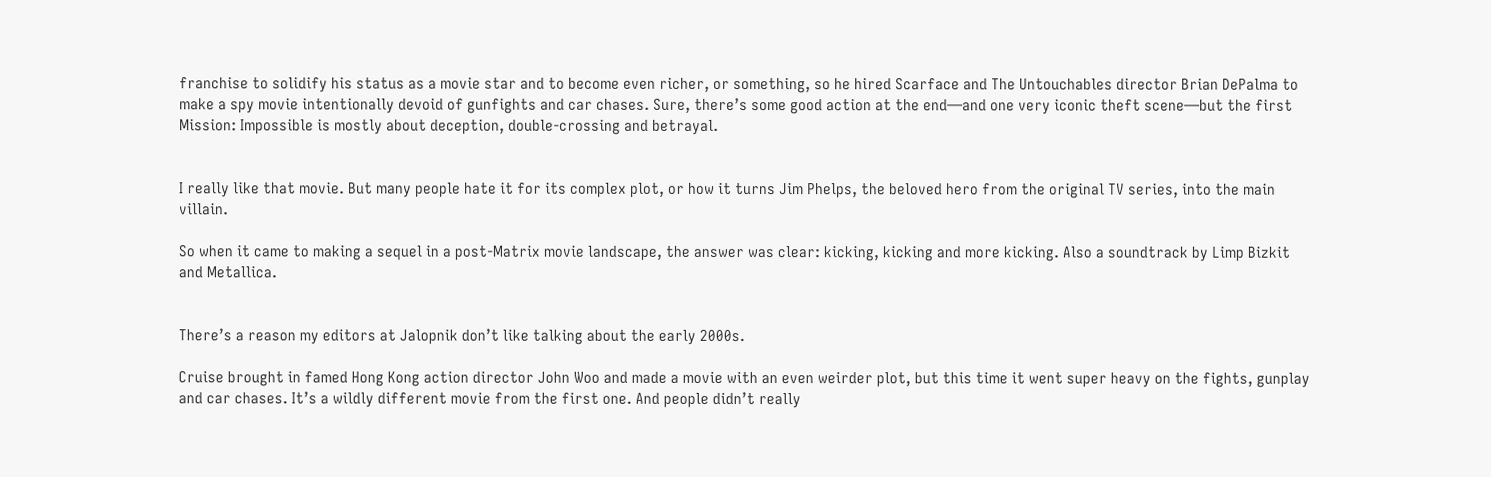franchise to solidify his status as a movie star and to become even richer, or something, so he hired Scarface and The Untouchables director Brian DePalma to make a spy movie intentionally devoid of gunfights and car chases. Sure, there’s some good action at the end—and one very iconic theft scene—but the first Mission: Impossible is mostly about deception, double-crossing and betrayal.


I really like that movie. But many people hate it for its complex plot, or how it turns Jim Phelps, the beloved hero from the original TV series, into the main villain.

So when it came to making a sequel in a post-Matrix movie landscape, the answer was clear: kicking, kicking and more kicking. Also a soundtrack by Limp Bizkit and Metallica.


There’s a reason my editors at Jalopnik don’t like talking about the early 2000s.

Cruise brought in famed Hong Kong action director John Woo and made a movie with an even weirder plot, but this time it went super heavy on the fights, gunplay and car chases. It’s a wildly different movie from the first one. And people didn’t really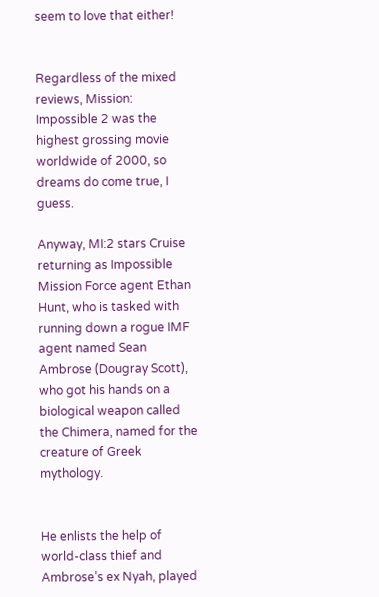seem to love that either!


Regardless of the mixed reviews, Mission: Impossible 2 was the highest grossing movie worldwide of 2000, so dreams do come true, I guess.

Anyway, MI:2 stars Cruise returning as Impossible Mission Force agent Ethan Hunt, who is tasked with running down a rogue IMF agent named Sean Ambrose (Dougray Scott), who got his hands on a biological weapon called the Chimera, named for the creature of Greek mythology.


He enlists the help of world-class thief and Ambrose’s ex Nyah, played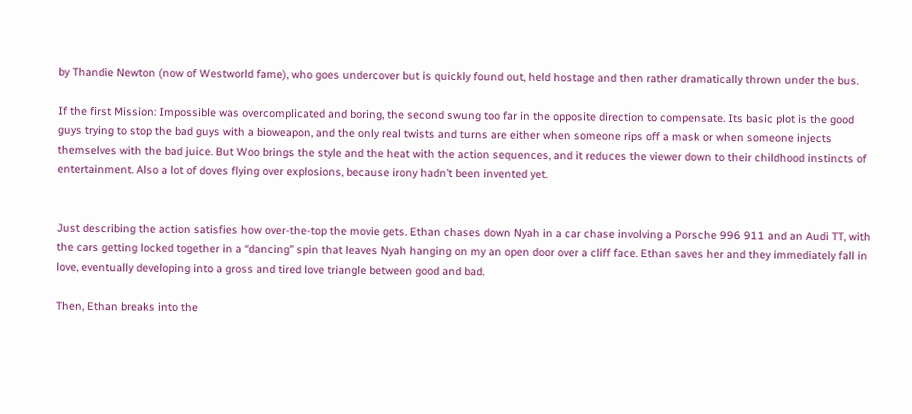by Thandie Newton (now of Westworld fame), who goes undercover but is quickly found out, held hostage and then rather dramatically thrown under the bus.

If the first Mission: Impossible was overcomplicated and boring, the second swung too far in the opposite direction to compensate. Its basic plot is the good guys trying to stop the bad guys with a bioweapon, and the only real twists and turns are either when someone rips off a mask or when someone injects themselves with the bad juice. But Woo brings the style and the heat with the action sequences, and it reduces the viewer down to their childhood instincts of entertainment. Also a lot of doves flying over explosions, because irony hadn’t been invented yet.


Just describing the action satisfies how over-the-top the movie gets. Ethan chases down Nyah in a car chase involving a Porsche 996 911 and an Audi TT, with the cars getting locked together in a “dancing” spin that leaves Nyah hanging on my an open door over a cliff face. Ethan saves her and they immediately fall in love, eventually developing into a gross and tired love triangle between good and bad.

Then, Ethan breaks into the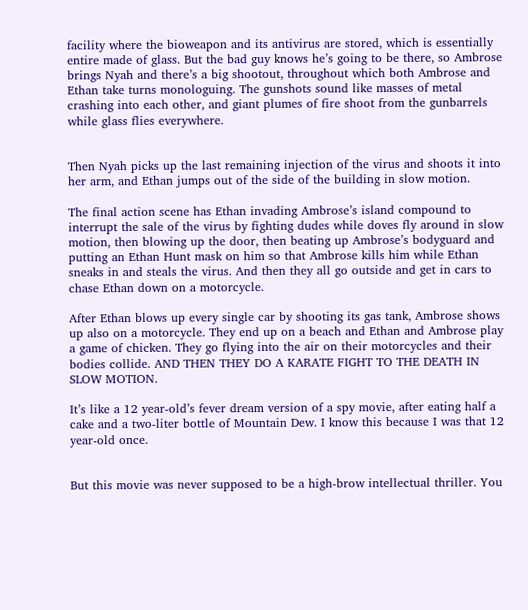facility where the bioweapon and its antivirus are stored, which is essentially entire made of glass. But the bad guy knows he’s going to be there, so Ambrose brings Nyah and there’s a big shootout, throughout which both Ambrose and Ethan take turns monologuing. The gunshots sound like masses of metal crashing into each other, and giant plumes of fire shoot from the gunbarrels while glass flies everywhere.


Then Nyah picks up the last remaining injection of the virus and shoots it into her arm, and Ethan jumps out of the side of the building in slow motion.

The final action scene has Ethan invading Ambrose’s island compound to interrupt the sale of the virus by fighting dudes while doves fly around in slow motion, then blowing up the door, then beating up Ambrose’s bodyguard and putting an Ethan Hunt mask on him so that Ambrose kills him while Ethan sneaks in and steals the virus. And then they all go outside and get in cars to chase Ethan down on a motorcycle.

After Ethan blows up every single car by shooting its gas tank, Ambrose shows up also on a motorcycle. They end up on a beach and Ethan and Ambrose play a game of chicken. They go flying into the air on their motorcycles and their bodies collide. AND THEN THEY DO A KARATE FIGHT TO THE DEATH IN SLOW MOTION.

It’s like a 12 year-old’s fever dream version of a spy movie, after eating half a cake and a two-liter bottle of Mountain Dew. I know this because I was that 12 year-old once.


But this movie was never supposed to be a high-brow intellectual thriller. You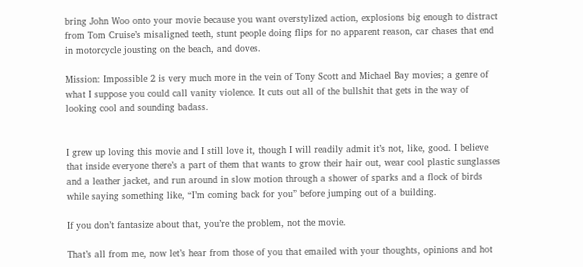bring John Woo onto your movie because you want overstylized action, explosions big enough to distract from Tom Cruise’s misaligned teeth, stunt people doing flips for no apparent reason, car chases that end in motorcycle jousting on the beach, and doves.

Mission: Impossible 2 is very much more in the vein of Tony Scott and Michael Bay movies; a genre of what I suppose you could call vanity violence. It cuts out all of the bullshit that gets in the way of looking cool and sounding badass.


I grew up loving this movie and I still love it, though I will readily admit it’s not, like, good. I believe that inside everyone there’s a part of them that wants to grow their hair out, wear cool plastic sunglasses and a leather jacket, and run around in slow motion through a shower of sparks and a flock of birds while saying something like, “I’m coming back for you” before jumping out of a building.

If you don’t fantasize about that, you’re the problem, not the movie.

That’s all from me, now let’s hear from those of you that emailed with your thoughts, opinions and hot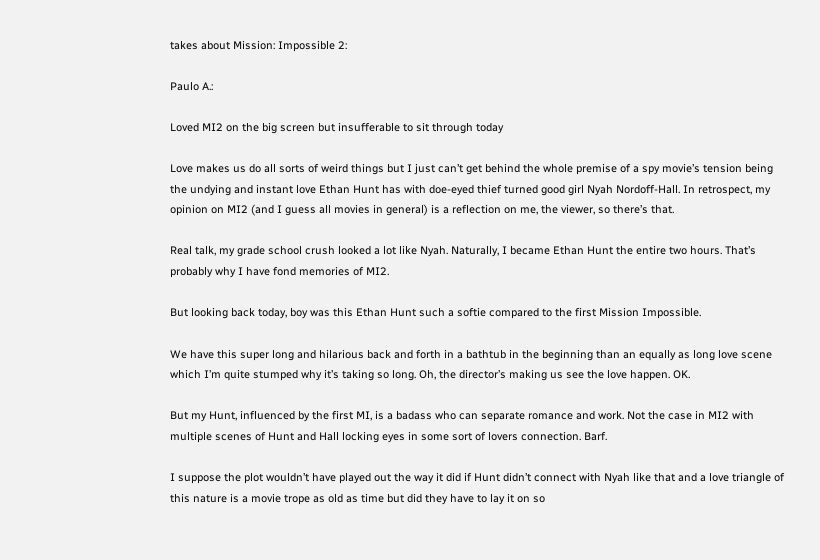takes about Mission: Impossible 2:

Paulo A.:

Loved MI2 on the big screen but insufferable to sit through today

Love makes us do all sorts of weird things but I just can’t get behind the whole premise of a spy movie’s tension being the undying and instant love Ethan Hunt has with doe-eyed thief turned good girl Nyah Nordoff-Hall. In retrospect, my opinion on MI2 (and I guess all movies in general) is a reflection on me, the viewer, so there’s that.

Real talk, my grade school crush looked a lot like Nyah. Naturally, I became Ethan Hunt the entire two hours. That’s probably why I have fond memories of MI2.

But looking back today, boy was this Ethan Hunt such a softie compared to the first Mission Impossible.

We have this super long and hilarious back and forth in a bathtub in the beginning than an equally as long love scene which I’m quite stumped why it’s taking so long. Oh, the director’s making us see the love happen. OK.

But my Hunt, influenced by the first MI, is a badass who can separate romance and work. Not the case in MI2 with multiple scenes of Hunt and Hall locking eyes in some sort of lovers connection. Barf.

I suppose the plot wouldn’t have played out the way it did if Hunt didn’t connect with Nyah like that and a love triangle of this nature is a movie trope as old as time but did they have to lay it on so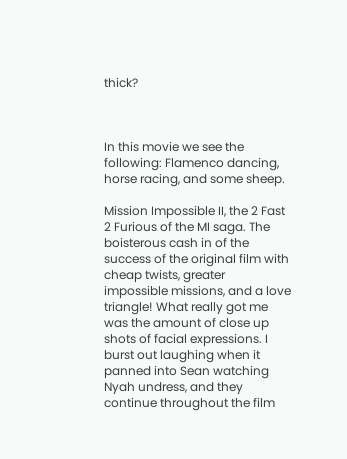thick?



In this movie we see the following: Flamenco dancing, horse racing, and some sheep.

Mission Impossible II, the 2 Fast 2 Furious of the MI saga. The boisterous cash in of the success of the original film with cheap twists, greater impossible missions, and a love triangle! What really got me was the amount of close up shots of facial expressions. I burst out laughing when it panned into Sean watching Nyah undress, and they continue throughout the film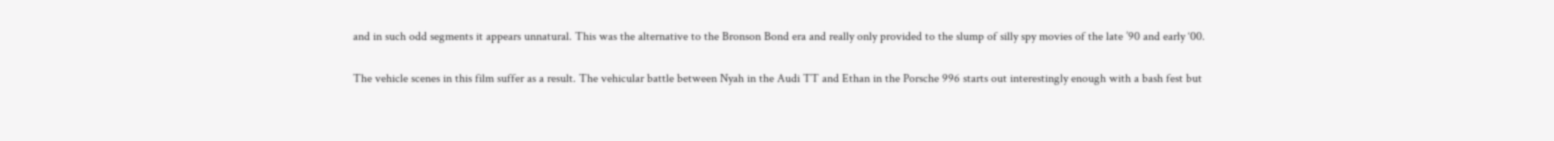and in such odd segments it appears unnatural. This was the alternative to the Bronson Bond era and really only provided to the slump of silly spy movies of the late ’90 and early ‘00.

The vehicle scenes in this film suffer as a result. The vehicular battle between Nyah in the Audi TT and Ethan in the Porsche 996 starts out interestingly enough with a bash fest but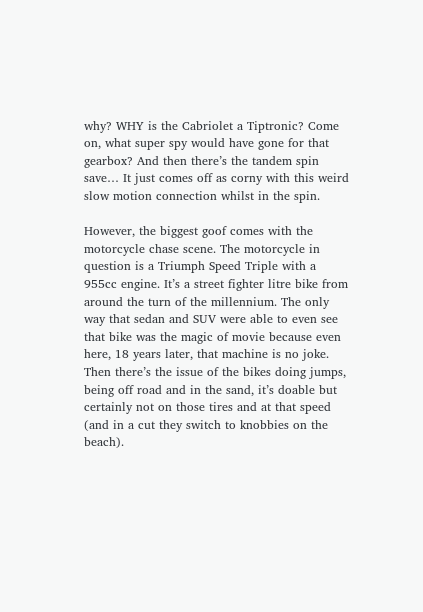why? WHY is the Cabriolet a Tiptronic? Come on, what super spy would have gone for that gearbox? And then there’s the tandem spin save… It just comes off as corny with this weird slow motion connection whilst in the spin.

However, the biggest goof comes with the motorcycle chase scene. The motorcycle in question is a Triumph Speed Triple with a 955cc engine. It’s a street fighter litre bike from around the turn of the millennium. The only way that sedan and SUV were able to even see that bike was the magic of movie because even here, 18 years later, that machine is no joke. Then there’s the issue of the bikes doing jumps, being off road and in the sand, it’s doable but certainly not on those tires and at that speed (and in a cut they switch to knobbies on the beach).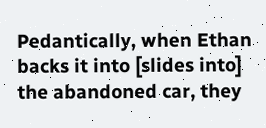Pedantically, when Ethan backs it into [slides into] the abandoned car, they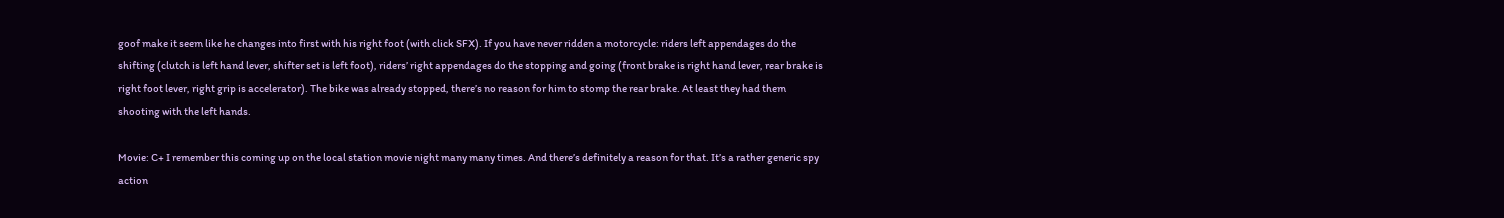goof make it seem like he changes into first with his right foot (with click SFX). If you have never ridden a motorcycle: riders left appendages do the shifting (clutch is left hand lever, shifter set is left foot), riders’ right appendages do the stopping and going (front brake is right hand lever, rear brake is right foot lever, right grip is accelerator). The bike was already stopped, there’s no reason for him to stomp the rear brake. At least they had them shooting with the left hands.

Movie: C+ I remember this coming up on the local station movie night many many times. And there’s definitely a reason for that. It’s a rather generic spy action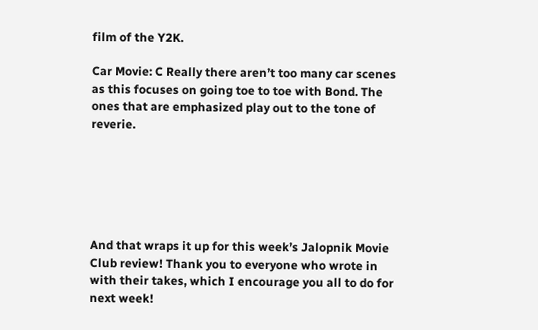film of the Y2K.

Car Movie: C Really there aren’t too many car scenes as this focuses on going toe to toe with Bond. The ones that are emphasized play out to the tone of reverie.






And that wraps it up for this week’s Jalopnik Movie Club review! Thank you to everyone who wrote in with their takes, which I encourage you all to do for next week!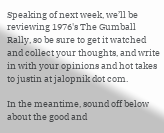Speaking of next week, we’ll be reviewing 1976's The Gumball Rally, so be sure to get it watched and collect your thoughts, and write in with your opinions and hot takes to justin at jalopnik dot com.

In the meantime, sound off below about the good and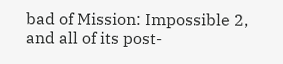bad of Mission: Impossible 2, and all of its post-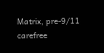Matrix, pre-9/11 carefree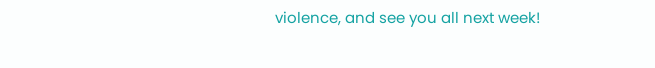violence, and see you all next week!